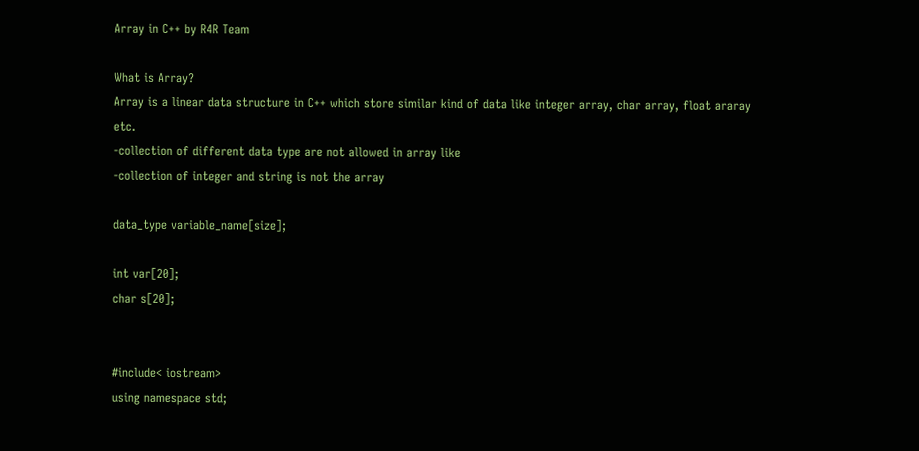Array in C++ by R4R Team

What is Array?
Array is a linear data structure in C++ which store similar kind of data like integer array, char array, float araray etc.
-collection of different data type are not allowed in array like
-collection of integer and string is not the array

data_type variable_name[size];

int var[20];
char s[20];


#include< iostream>
using namespace std;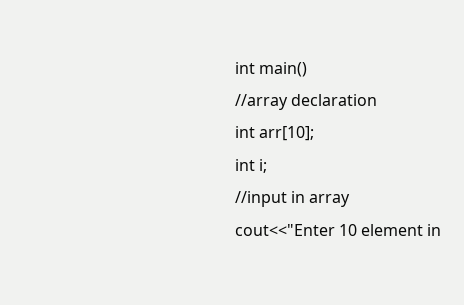int main()
//array declaration
int arr[10];
int i;
//input in array
cout<<"Enter 10 element in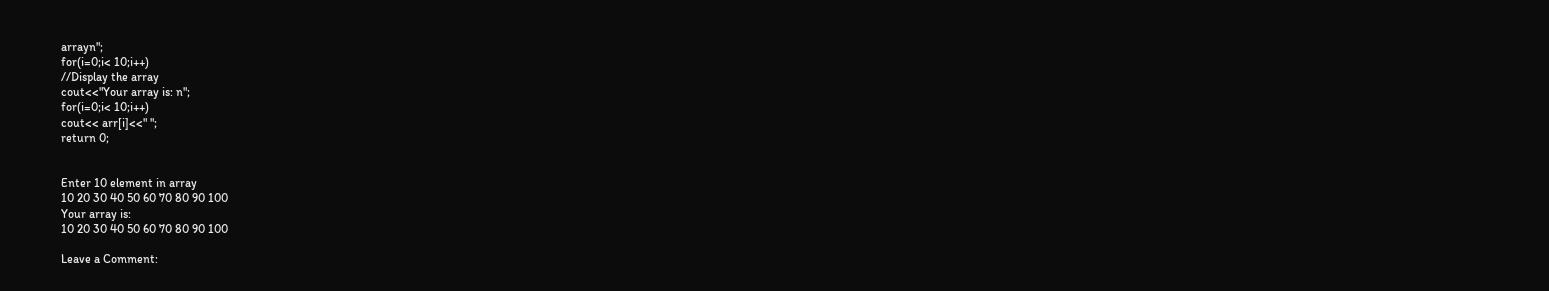arrayn";
for(i=0;i< 10;i++)
//Display the array
cout<<"Your array is: n";
for(i=0;i< 10;i++)
cout<< arr[i]<<" ";
return 0;


Enter 10 element in array
10 20 30 40 50 60 70 80 90 100
Your array is:
10 20 30 40 50 60 70 80 90 100

Leave a Comment: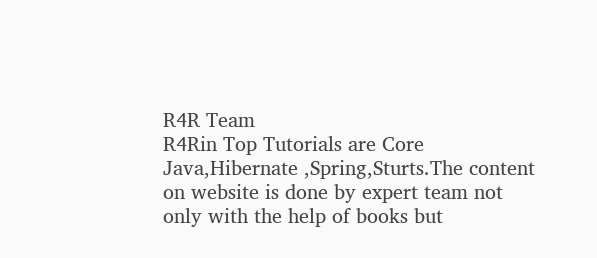R4R Team
R4Rin Top Tutorials are Core Java,Hibernate ,Spring,Sturts.The content on website is done by expert team not only with the help of books but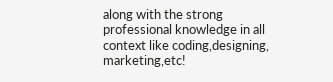along with the strong professional knowledge in all context like coding,designing, marketing,etc!